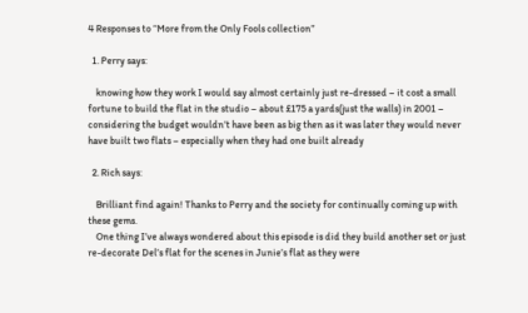4 Responses to “More from the Only Fools collection”

  1. Perry says:

    knowing how they work I would say almost certainly just re-dressed – it cost a small fortune to build the flat in the studio – about £175 a yards(just the walls) in 2001 – considering the budget wouldn’t have been as big then as it was later they would never have built two flats – especially when they had one built already

  2. Rich says:

    Brilliant find again! Thanks to Perry and the society for continually coming up with these gems.
    One thing I’ve always wondered about this episode is did they build another set or just re-decorate Del’s flat for the scenes in Junie’s flat as they were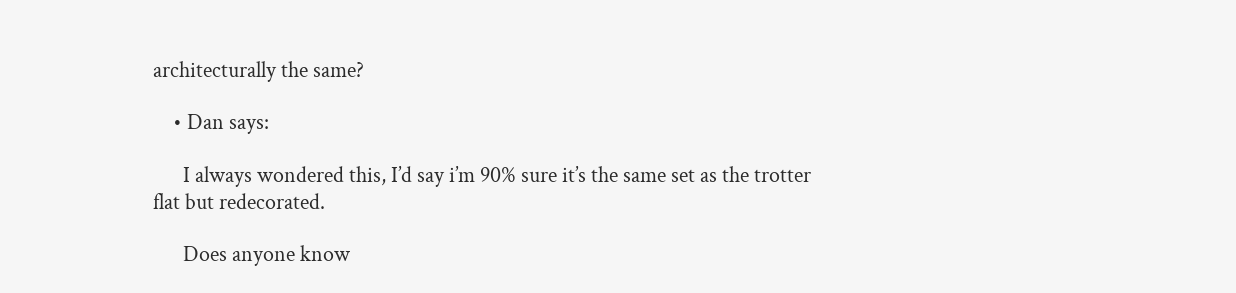architecturally the same?

    • Dan says:

      I always wondered this, I’d say i’m 90% sure it’s the same set as the trotter flat but redecorated.

      Does anyone know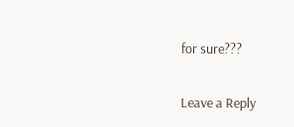for sure???

Leave a Reply